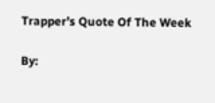Trapper’s Quote Of The Week

By: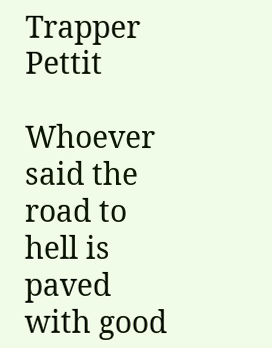Trapper Pettit

Whoever said the road to hell is paved with good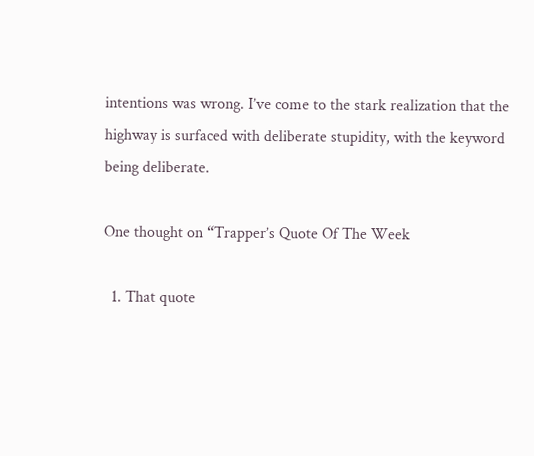intentions was wrong. I’ve come to the stark realization that the highway is surfaced with deliberate stupidity, with the keyword being deliberate.

One thought on “Trapper’s Quote Of The Week

  1. That quote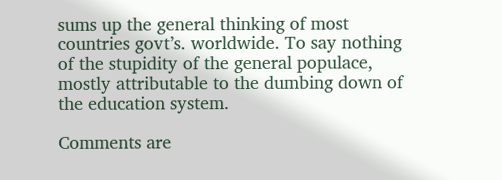sums up the general thinking of most countries govt’s. worldwide. To say nothing of the stupidity of the general populace, mostly attributable to the dumbing down of the education system.

Comments are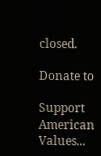closed.

Donate to

Support American Values...